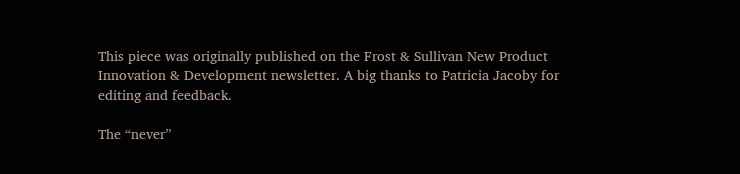This piece was originally published on the Frost & Sullivan New Product Innovation & Development newsletter. A big thanks to Patricia Jacoby for editing and feedback.

The “never”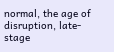normal, the age of disruption, late-stage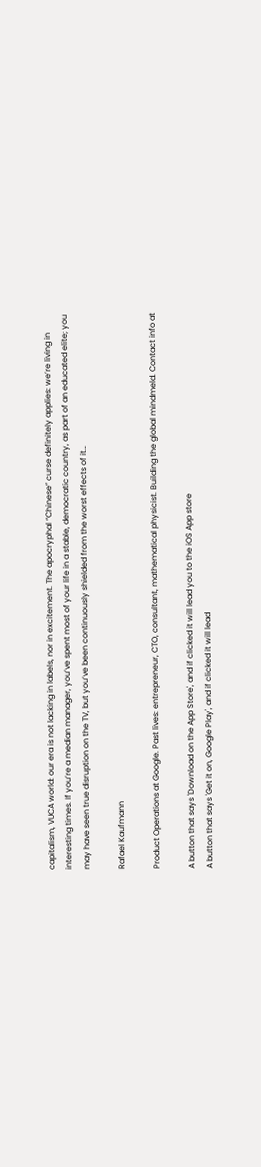capitalism, VUCA world: our era is not lacking in labels, nor in excitement. The apocryphal “Chinese” curse definitely applies: we’re living in interesting times. If you’re a median manager, you’ve spent most of your life in a stable, democratic country, as part of an educated elite; you may have seen true disruption on the TV, but you’ve been continuously shielded from the worst effects of it…

Rafael Kaufmann

Product Operations at Google. Past lives: entrepreneur, CTO, consultant, mathematical physicist. Building the global mindmeld. Contact info at

A button that says 'Download on the App Store', and if clicked it will lead you to the iOS App store
A button that says 'Get it on, Google Play', and if clicked it will lead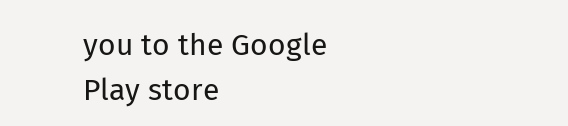you to the Google Play store